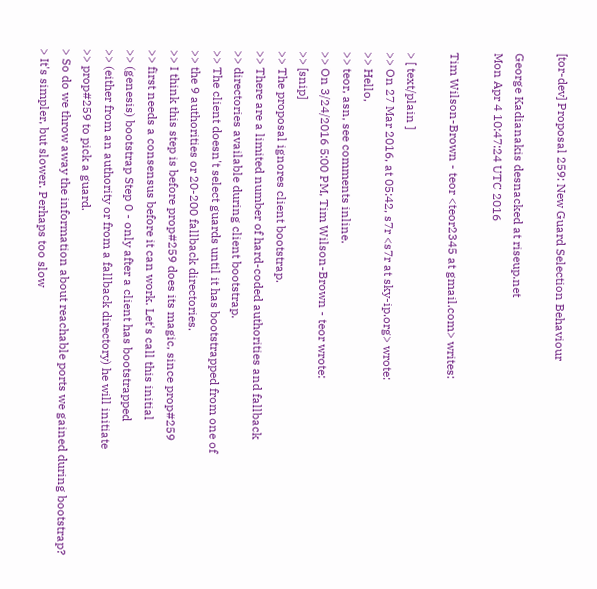[tor-dev] Proposal 259: New Guard Selection Behaviour

George Kadianakis desnacked at riseup.net
Mon Apr 4 10:47:24 UTC 2016

Tim Wilson-Brown - teor <teor2345 at gmail.com> writes:

> [ text/plain ]
>> On 27 Mar 2016, at 05:42, s7r <s7r at sky-ip.org> wrote:
>> Hello,
>> teor, asn, see comments inline.
>> On 3/24/2016 5:00 PM, Tim Wilson-Brown - teor wrote:
>> [snip]
>> The proposal ignores client bootstrap.
>> There are a limited number of hard-coded authorities and fallback
>> directories available during client bootstrap.
>> The client doesn't select guards until it has bootstrapped from one of
>> the 9 authorities or 20-200 fallback directories.
>> I think this step is before prop#259 does its magic, since prop#259
>> first needs a consensus before it can work. Let's call this initial
>> (genesis) bootstrap Step 0 - only after a client has bootstrapped
>> (either from an authority or from a fallback directory) he will initiate
>> prop#259 to pick a guard.
> So do we throw away the information about reachable ports we gained during bootstrap?
> It's simpler, but slower. Perhaps too slow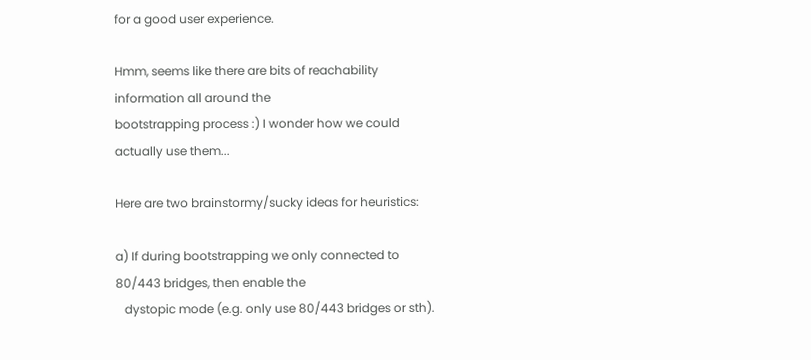for a good user experience.

Hmm, seems like there are bits of reachability information all around the
bootstrapping process :) I wonder how we could actually use them...

Here are two brainstormy/sucky ideas for heuristics:

a) If during bootstrapping we only connected to 80/443 bridges, then enable the
   dystopic mode (e.g. only use 80/443 bridges or sth).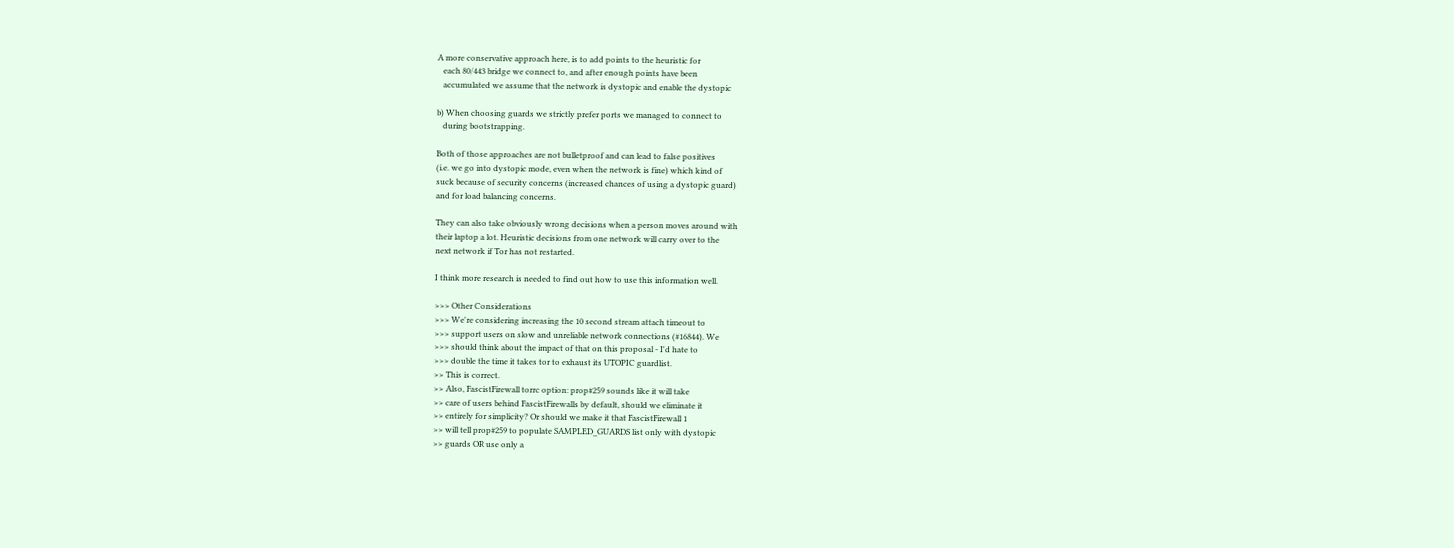A more conservative approach here, is to add points to the heuristic for
   each 80/443 bridge we connect to, and after enough points have been
   accumulated we assume that the network is dystopic and enable the dystopic

b) When choosing guards we strictly prefer ports we managed to connect to
   during bootstrapping.

Both of those approaches are not bulletproof and can lead to false positives
(i.e. we go into dystopic mode, even when the network is fine) which kind of
suck because of security concerns (increased chances of using a dystopic guard)
and for load balancing concerns.

They can also take obviously wrong decisions when a person moves around with
their laptop a lot. Heuristic decisions from one network will carry over to the
next network if Tor has not restarted.

I think more research is needed to find out how to use this information well.

>>> Other Considerations
>>> We're considering increasing the 10 second stream attach timeout to
>>> support users on slow and unreliable network connections (#16844). We
>>> should think about the impact of that on this proposal - I'd hate to
>>> double the time it takes tor to exhaust its UTOPIC guardlist.
>> This is correct.
>> Also, FascistFirewall torrc option: prop#259 sounds like it will take
>> care of users behind FascistFirewalls by default, should we eliminate it
>> entirely for simplicity? Or should we make it that FascistFirewall 1
>> will tell prop#259 to populate SAMPLED_GUARDS list only with dystopic
>> guards OR use only a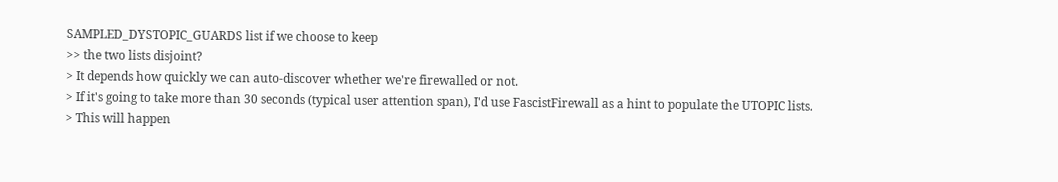SAMPLED_DYSTOPIC_GUARDS list if we choose to keep
>> the two lists disjoint?
> It depends how quickly we can auto-discover whether we're firewalled or not.
> If it's going to take more than 30 seconds (typical user attention span), I'd use FascistFirewall as a hint to populate the UTOPIC lists.
> This will happen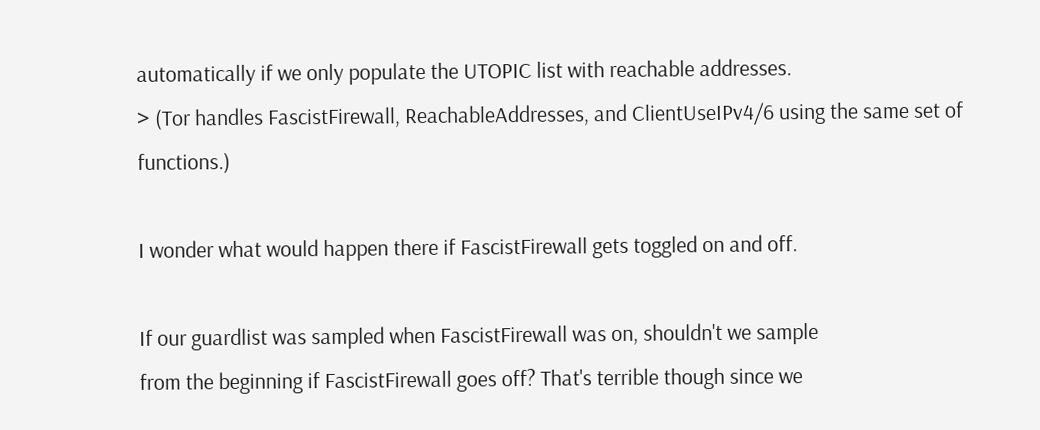automatically if we only populate the UTOPIC list with reachable addresses.
> (Tor handles FascistFirewall, ReachableAddresses, and ClientUseIPv4/6 using the same set of functions.)

I wonder what would happen there if FascistFirewall gets toggled on and off.

If our guardlist was sampled when FascistFirewall was on, shouldn't we sample
from the beginning if FascistFirewall goes off? That's terrible though since we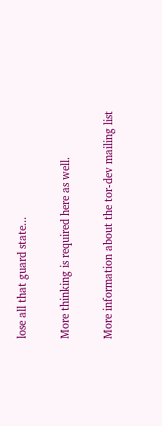lose all that guard state...

More thinking is required here as well.

More information about the tor-dev mailing list